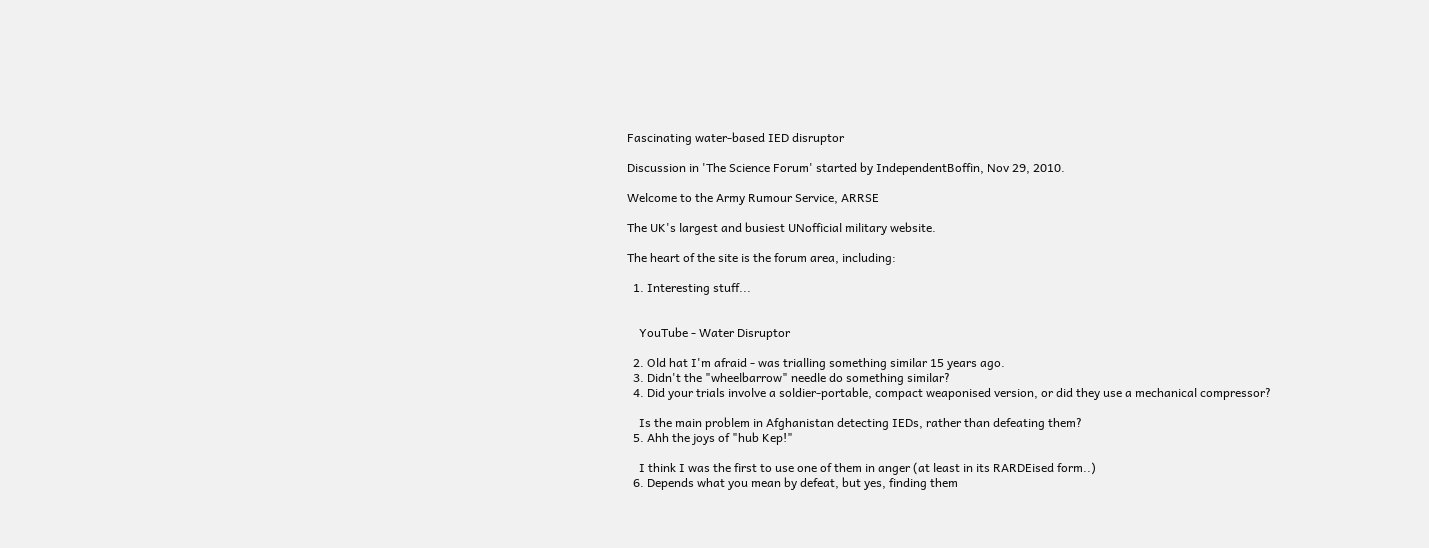Fascinating water-based IED disruptor

Discussion in 'The Science Forum' started by IndependentBoffin, Nov 29, 2010.

Welcome to the Army Rumour Service, ARRSE

The UK's largest and busiest UNofficial military website.

The heart of the site is the forum area, including:

  1. Interesting stuff...


    YouTube - Water Disruptor

  2. Old hat I'm afraid - was trialling something similar 15 years ago.
  3. Didn't the "wheelbarrow" needle do something similar?
  4. Did your trials involve a soldier-portable, compact weaponised version, or did they use a mechanical compressor?

    Is the main problem in Afghanistan detecting IEDs, rather than defeating them?
  5. Ahh the joys of "hub Kep!"

    I think I was the first to use one of them in anger (at least in its RARDEised form..)
  6. Depends what you mean by defeat, but yes, finding them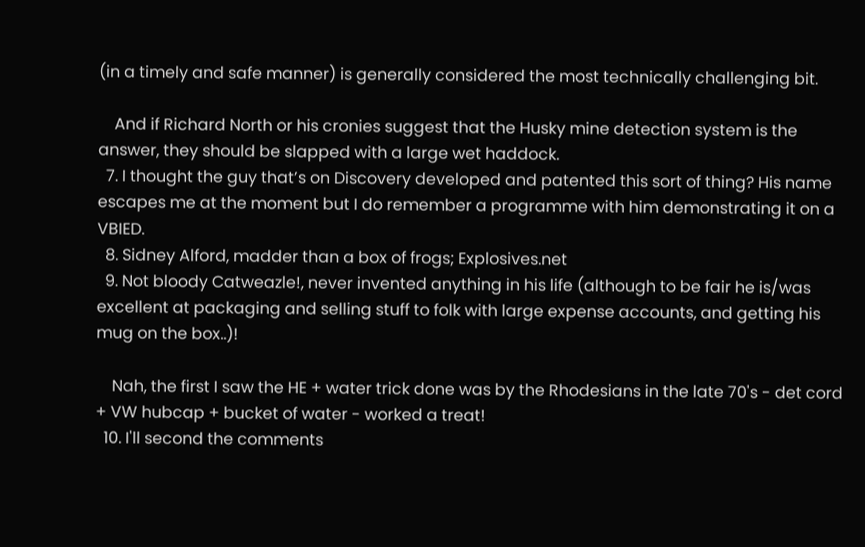(in a timely and safe manner) is generally considered the most technically challenging bit.

    And if Richard North or his cronies suggest that the Husky mine detection system is the answer, they should be slapped with a large wet haddock.
  7. I thought the guy that’s on Discovery developed and patented this sort of thing? His name escapes me at the moment but I do remember a programme with him demonstrating it on a VBIED.
  8. Sidney Alford, madder than a box of frogs; Explosives.net
  9. Not bloody Catweazle!, never invented anything in his life (although to be fair he is/was excellent at packaging and selling stuff to folk with large expense accounts, and getting his mug on the box..)!

    Nah, the first I saw the HE + water trick done was by the Rhodesians in the late 70's - det cord + VW hubcap + bucket of water - worked a treat!
  10. I'll second the comments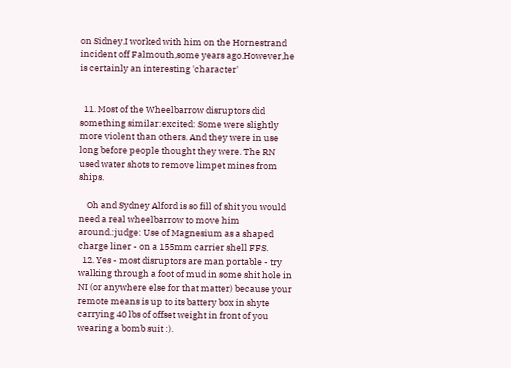on Sidney.I worked with him on the Hornestrand incident off Falmouth,some years ago.However,he is certainly an interesting 'character'


  11. Most of the Wheelbarrow disruptors did something similar:excited: Some were slightly more violent than others. And they were in use long before people thought they were. The RN used water shots to remove limpet mines from ships.

    Oh and Sydney Alford is so fill of shit you would need a real wheelbarrow to move him around.:judge: Use of Magnesium as a shaped charge liner - on a 155mm carrier shell FFS.
  12. Yes - most disruptors are man portable - try walking through a foot of mud in some shit hole in NI (or anywhere else for that matter) because your remote means is up to its battery box in shyte carrying 40 lbs of offset weight in front of you wearing a bomb suit :).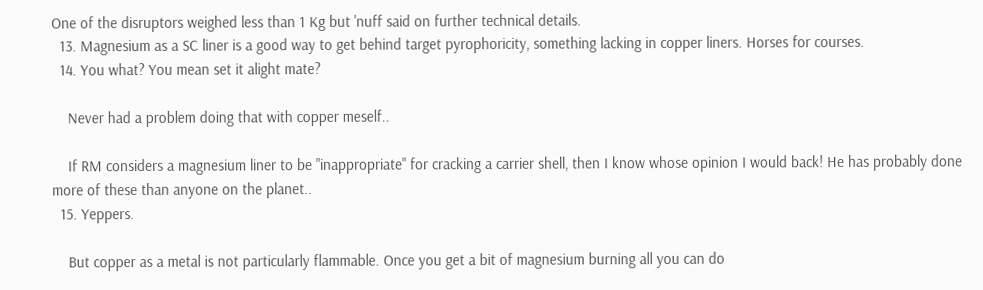One of the disruptors weighed less than 1 Kg but 'nuff said on further technical details.
  13. Magnesium as a SC liner is a good way to get behind target pyrophoricity, something lacking in copper liners. Horses for courses.
  14. You what? You mean set it alight mate?

    Never had a problem doing that with copper meself..

    If RM considers a magnesium liner to be "inappropriate" for cracking a carrier shell, then I know whose opinion I would back! He has probably done more of these than anyone on the planet..
  15. Yeppers.

    But copper as a metal is not particularly flammable. Once you get a bit of magnesium burning all you can do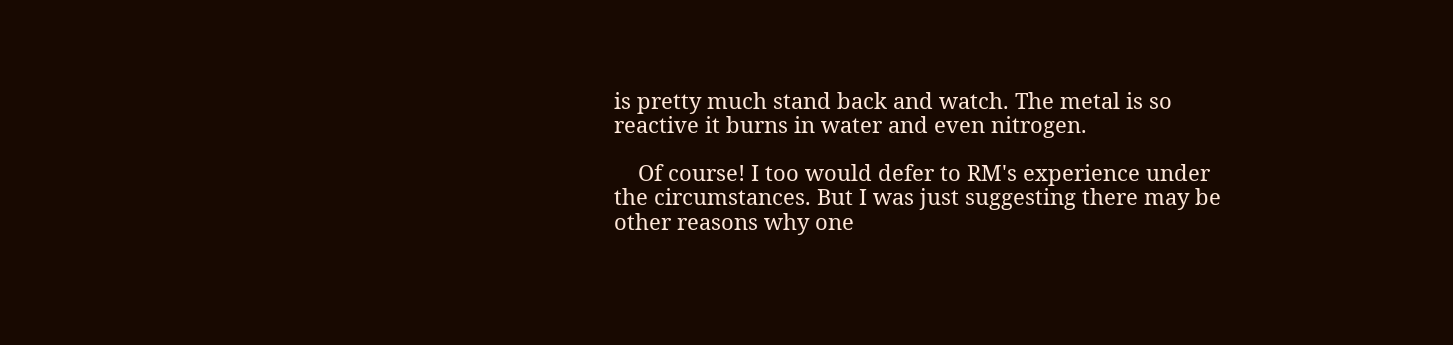is pretty much stand back and watch. The metal is so reactive it burns in water and even nitrogen.

    Of course! I too would defer to RM's experience under the circumstances. But I was just suggesting there may be other reasons why one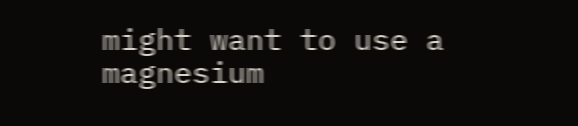might want to use a magnesium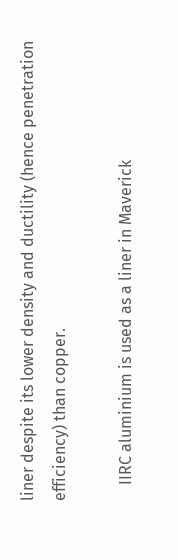liner despite its lower density and ductility (hence penetration efficiency) than copper.

    IIRC aluminium is used as a liner in Maverick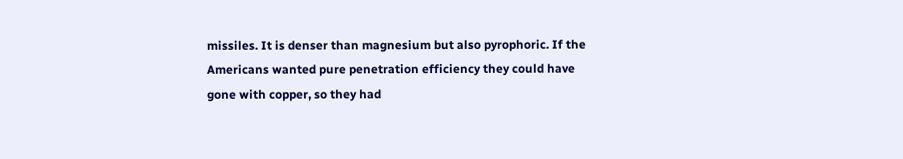missiles. It is denser than magnesium but also pyrophoric. If the Americans wanted pure penetration efficiency they could have gone with copper, so they had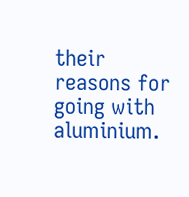their reasons for going with aluminium.